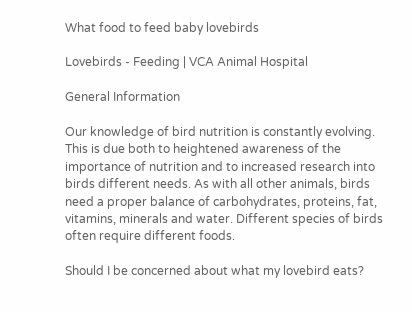What food to feed baby lovebirds

Lovebirds - Feeding | VCA Animal Hospital

General Information

Our knowledge of bird nutrition is constantly evolving. This is due both to heightened awareness of the importance of nutrition and to increased research into birds different needs. As with all other animals, birds need a proper balance of carbohydrates, proteins, fat, vitamins, minerals and water. Different species of birds often require different foods.

Should I be concerned about what my lovebird eats?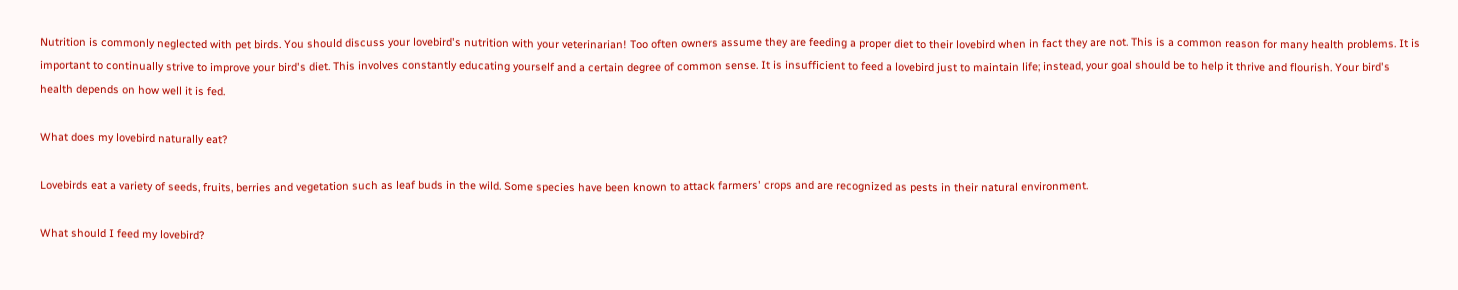Nutrition is commonly neglected with pet birds. You should discuss your lovebird's nutrition with your veterinarian! Too often owners assume they are feeding a proper diet to their lovebird when in fact they are not. This is a common reason for many health problems. It is important to continually strive to improve your bird's diet. This involves constantly educating yourself and a certain degree of common sense. It is insufficient to feed a lovebird just to maintain life; instead, your goal should be to help it thrive and flourish. Your bird's health depends on how well it is fed.

What does my lovebird naturally eat?

Lovebirds eat a variety of seeds, fruits, berries and vegetation such as leaf buds in the wild. Some species have been known to attack farmers' crops and are recognized as pests in their natural environment.

What should I feed my lovebird?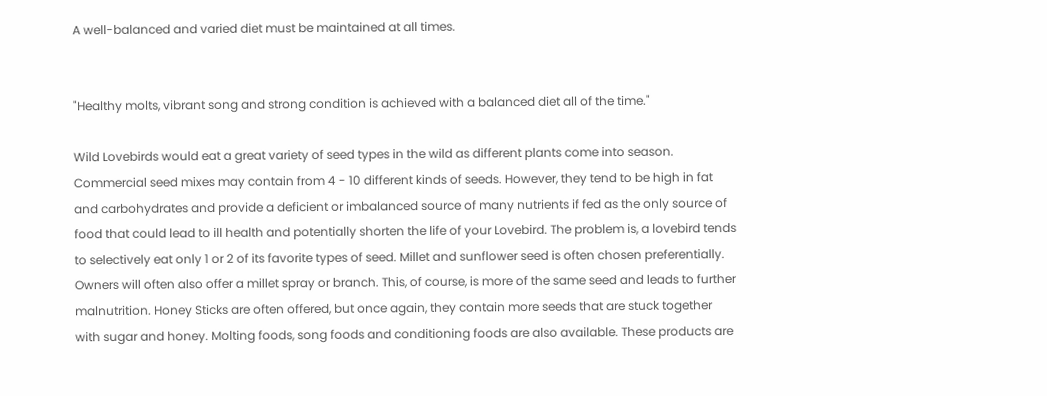A well-balanced and varied diet must be maintained at all times.


"Healthy molts, vibrant song and strong condition is achieved with a balanced diet all of the time."

Wild Lovebirds would eat a great variety of seed types in the wild as different plants come into season. Commercial seed mixes may contain from 4 - 10 different kinds of seeds. However, they tend to be high in fat and carbohydrates and provide a deficient or imbalanced source of many nutrients if fed as the only source of food that could lead to ill health and potentially shorten the life of your Lovebird. The problem is, a lovebird tends to selectively eat only 1 or 2 of its favorite types of seed. Millet and sunflower seed is often chosen preferentially. Owners will often also offer a millet spray or branch. This, of course, is more of the same seed and leads to further malnutrition. Honey Sticks are often offered, but once again, they contain more seeds that are stuck together with sugar and honey. Molting foods, song foods and conditioning foods are also available. These products are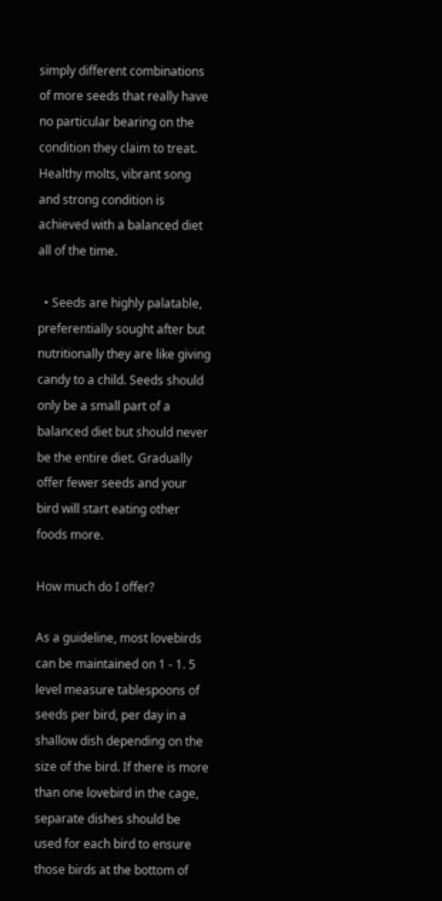simply different combinations of more seeds that really have no particular bearing on the condition they claim to treat. Healthy molts, vibrant song and strong condition is achieved with a balanced diet all of the time.

  • Seeds are highly palatable, preferentially sought after but nutritionally they are like giving candy to a child. Seeds should only be a small part of a balanced diet but should never be the entire diet. Gradually offer fewer seeds and your bird will start eating other foods more.

How much do I offer?

As a guideline, most lovebirds can be maintained on 1 - 1. 5 level measure tablespoons of seeds per bird, per day in a shallow dish depending on the size of the bird. If there is more than one lovebird in the cage, separate dishes should be used for each bird to ensure those birds at the bottom of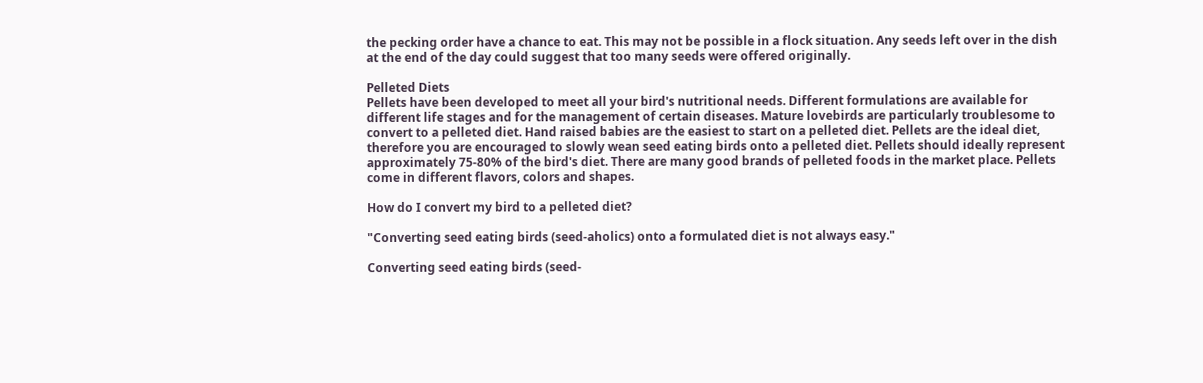the pecking order have a chance to eat. This may not be possible in a flock situation. Any seeds left over in the dish at the end of the day could suggest that too many seeds were offered originally.

Pelleted Diets
Pellets have been developed to meet all your bird's nutritional needs. Different formulations are available for different life stages and for the management of certain diseases. Mature lovebirds are particularly troublesome to convert to a pelleted diet. Hand raised babies are the easiest to start on a pelleted diet. Pellets are the ideal diet, therefore you are encouraged to slowly wean seed eating birds onto a pelleted diet. Pellets should ideally represent approximately 75-80% of the bird's diet. There are many good brands of pelleted foods in the market place. Pellets come in different flavors, colors and shapes.

How do I convert my bird to a pelleted diet?

"Converting seed eating birds (seed-aholics) onto a formulated diet is not always easy."

Converting seed eating birds (seed-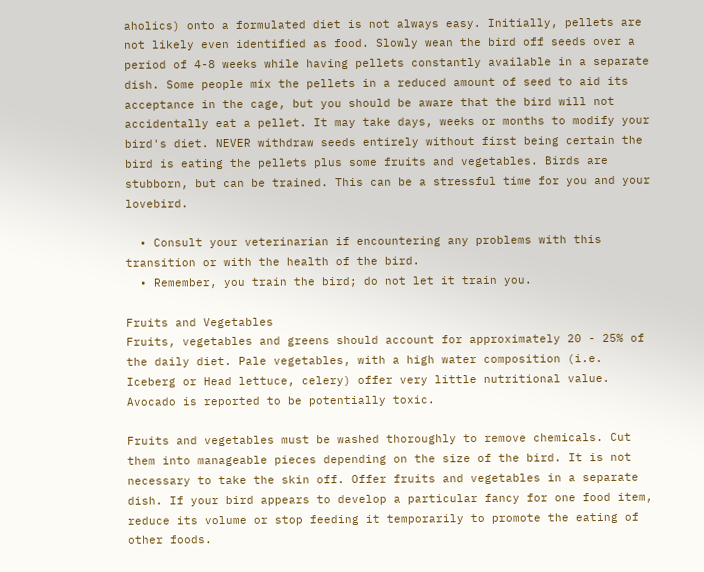aholics) onto a formulated diet is not always easy. Initially, pellets are not likely even identified as food. Slowly wean the bird off seeds over a period of 4-8 weeks while having pellets constantly available in a separate dish. Some people mix the pellets in a reduced amount of seed to aid its acceptance in the cage, but you should be aware that the bird will not accidentally eat a pellet. It may take days, weeks or months to modify your bird's diet. NEVER withdraw seeds entirely without first being certain the bird is eating the pellets plus some fruits and vegetables. Birds are stubborn, but can be trained. This can be a stressful time for you and your lovebird.

  • Consult your veterinarian if encountering any problems with this transition or with the health of the bird.
  • Remember, you train the bird; do not let it train you.

Fruits and Vegetables
Fruits, vegetables and greens should account for approximately 20 - 25% of the daily diet. Pale vegetables, with a high water composition (i.e. Iceberg or Head lettuce, celery) offer very little nutritional value. Avocado is reported to be potentially toxic.

Fruits and vegetables must be washed thoroughly to remove chemicals. Cut them into manageable pieces depending on the size of the bird. It is not necessary to take the skin off. Offer fruits and vegetables in a separate dish. If your bird appears to develop a particular fancy for one food item, reduce its volume or stop feeding it temporarily to promote the eating of other foods.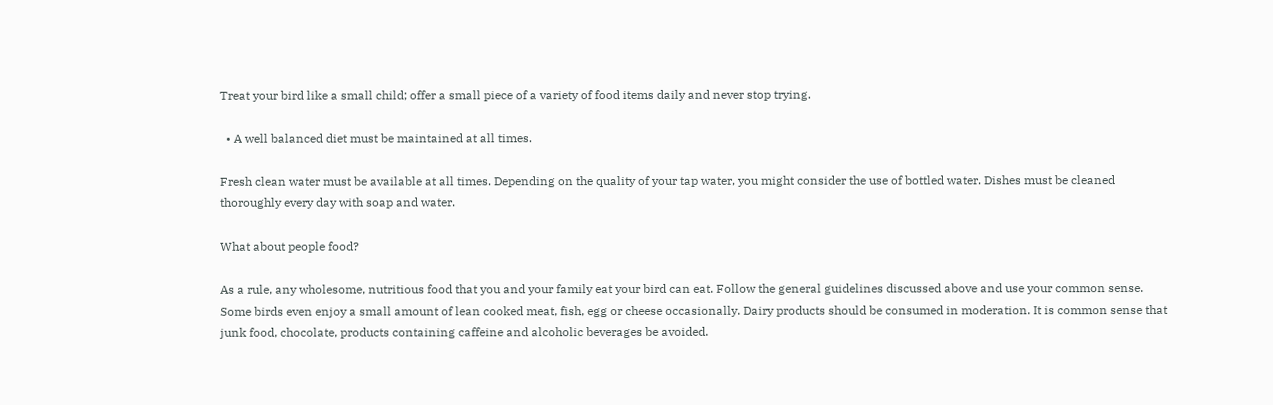Treat your bird like a small child; offer a small piece of a variety of food items daily and never stop trying.

  • A well balanced diet must be maintained at all times.

Fresh clean water must be available at all times. Depending on the quality of your tap water, you might consider the use of bottled water. Dishes must be cleaned thoroughly every day with soap and water.

What about people food?

As a rule, any wholesome, nutritious food that you and your family eat your bird can eat. Follow the general guidelines discussed above and use your common sense. Some birds even enjoy a small amount of lean cooked meat, fish, egg or cheese occasionally. Dairy products should be consumed in moderation. It is common sense that junk food, chocolate, products containing caffeine and alcoholic beverages be avoided.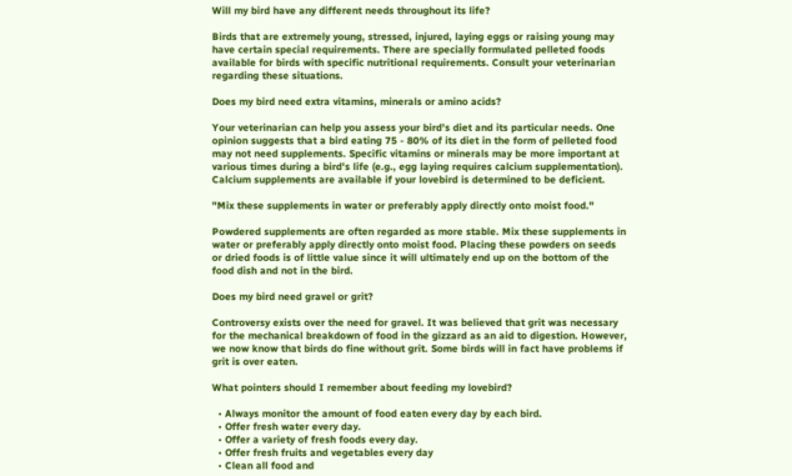Will my bird have any different needs throughout its life?

Birds that are extremely young, stressed, injured, laying eggs or raising young may have certain special requirements. There are specially formulated pelleted foods available for birds with specific nutritional requirements. Consult your veterinarian regarding these situations.

Does my bird need extra vitamins, minerals or amino acids?

Your veterinarian can help you assess your bird's diet and its particular needs. One opinion suggests that a bird eating 75 - 80% of its diet in the form of pelleted food may not need supplements. Specific vitamins or minerals may be more important at various times during a bird's life (e.g., egg laying requires calcium supplementation). Calcium supplements are available if your lovebird is determined to be deficient.

"Mix these supplements in water or preferably apply directly onto moist food."

Powdered supplements are often regarded as more stable. Mix these supplements in water or preferably apply directly onto moist food. Placing these powders on seeds or dried foods is of little value since it will ultimately end up on the bottom of the food dish and not in the bird.

Does my bird need gravel or grit?

Controversy exists over the need for gravel. It was believed that grit was necessary for the mechanical breakdown of food in the gizzard as an aid to digestion. However, we now know that birds do fine without grit. Some birds will in fact have problems if grit is over eaten.

What pointers should I remember about feeding my lovebird?

  • Always monitor the amount of food eaten every day by each bird.
  • Offer fresh water every day.
  • Offer a variety of fresh foods every day.
  • Offer fresh fruits and vegetables every day
  • Clean all food and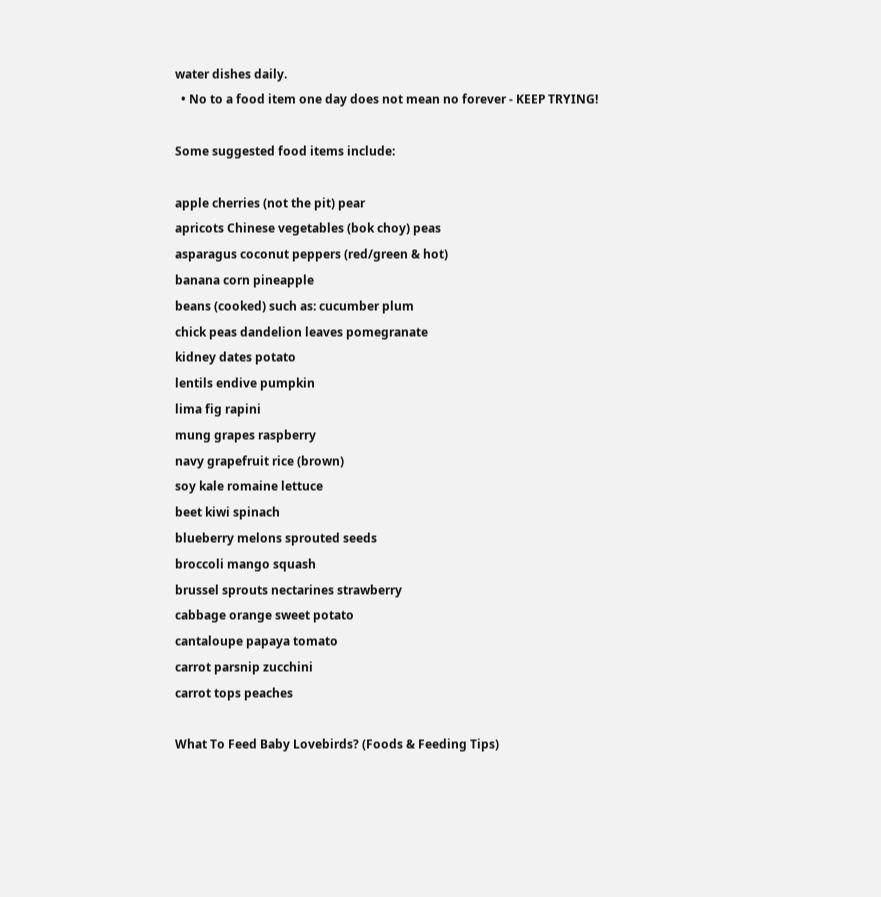water dishes daily.
  • No to a food item one day does not mean no forever - KEEP TRYING!

Some suggested food items include:

apple cherries (not the pit) pear
apricots Chinese vegetables (bok choy) peas
asparagus coconut peppers (red/green & hot)
banana corn pineapple
beans (cooked) such as: cucumber plum
chick peas dandelion leaves pomegranate
kidney dates potato
lentils endive pumpkin
lima fig rapini
mung grapes raspberry
navy grapefruit rice (brown)
soy kale romaine lettuce
beet kiwi spinach
blueberry melons sprouted seeds
broccoli mango squash
brussel sprouts nectarines strawberry
cabbage orange sweet potato
cantaloupe papaya tomato
carrot parsnip zucchini
carrot tops peaches

What To Feed Baby Lovebirds? (Foods & Feeding Tips)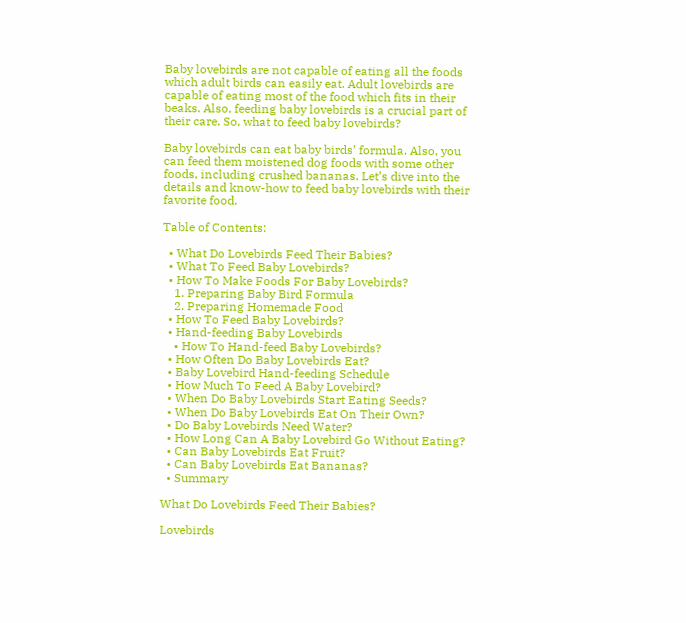Baby lovebirds are not capable of eating all the foods which adult birds can easily eat. Adult lovebirds are capable of eating most of the food which fits in their beaks. Also, feeding baby lovebirds is a crucial part of their care. So, what to feed baby lovebirds?

Baby lovebirds can eat baby birds’ formula. Also, you can feed them moistened dog foods with some other foods, including crushed bananas. Let’s dive into the details and know-how to feed baby lovebirds with their favorite food.

Table of Contents:

  • What Do Lovebirds Feed Their Babies?
  • What To Feed Baby Lovebirds?
  • How To Make Foods For Baby Lovebirds?
    1. Preparing Baby Bird Formula
    2. Preparing Homemade Food
  • How To Feed Baby Lovebirds?
  • Hand-feeding Baby Lovebirds
    • How To Hand-feed Baby Lovebirds?
  • How Often Do Baby Lovebirds Eat?
  • Baby Lovebird Hand-feeding Schedule
  • How Much To Feed A Baby Lovebird?
  • When Do Baby Lovebirds Start Eating Seeds?
  • When Do Baby Lovebirds Eat On Their Own?
  • Do Baby Lovebirds Need Water?
  • How Long Can A Baby Lovebird Go Without Eating?
  • Can Baby Lovebirds Eat Fruit?
  • Can Baby Lovebirds Eat Bananas?
  • Summary

What Do Lovebirds Feed Their Babies?

Lovebirds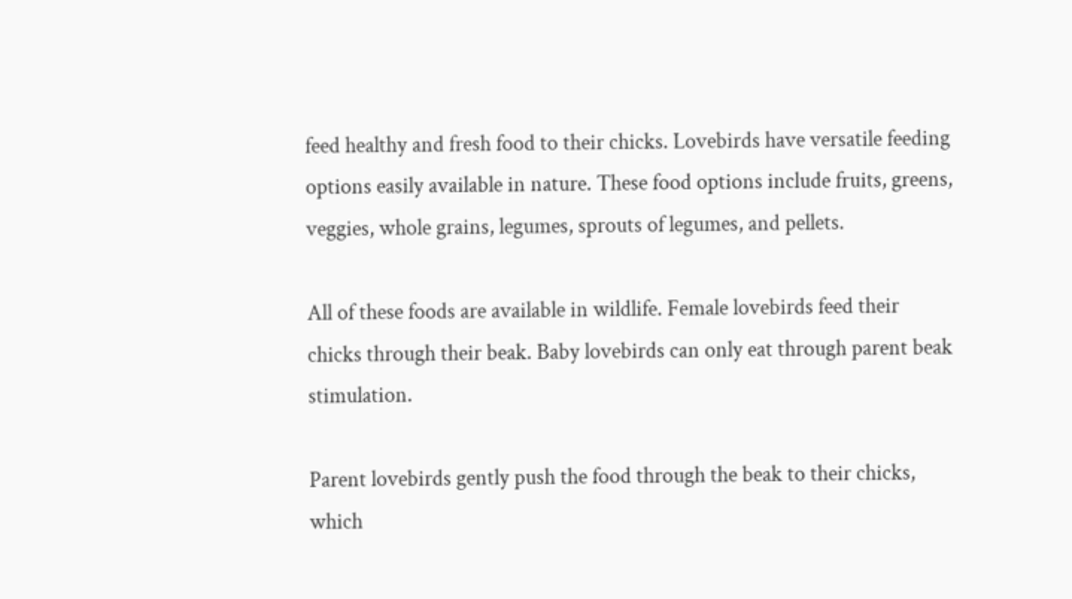feed healthy and fresh food to their chicks. Lovebirds have versatile feeding options easily available in nature. These food options include fruits, greens, veggies, whole grains, legumes, sprouts of legumes, and pellets.

All of these foods are available in wildlife. Female lovebirds feed their chicks through their beak. Baby lovebirds can only eat through parent beak stimulation.

Parent lovebirds gently push the food through the beak to their chicks, which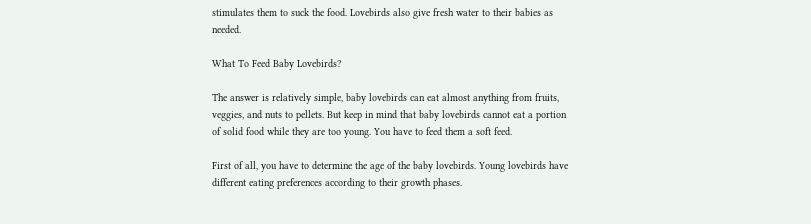stimulates them to suck the food. Lovebirds also give fresh water to their babies as needed.

What To Feed Baby Lovebirds?

The answer is relatively simple, baby lovebirds can eat almost anything from fruits, veggies, and nuts to pellets. But keep in mind that baby lovebirds cannot eat a portion of solid food while they are too young. You have to feed them a soft feed.

First of all, you have to determine the age of the baby lovebirds. Young lovebirds have different eating preferences according to their growth phases.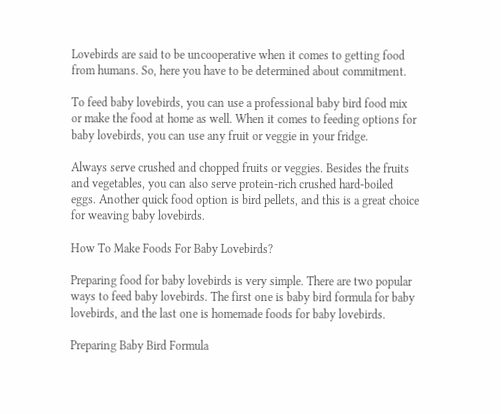Lovebirds are said to be uncooperative when it comes to getting food from humans. So, here you have to be determined about commitment.

To feed baby lovebirds, you can use a professional baby bird food mix or make the food at home as well. When it comes to feeding options for baby lovebirds, you can use any fruit or veggie in your fridge.

Always serve crushed and chopped fruits or veggies. Besides the fruits and vegetables, you can also serve protein-rich crushed hard-boiled eggs. Another quick food option is bird pellets, and this is a great choice for weaving baby lovebirds.

How To Make Foods For Baby Lovebirds?

Preparing food for baby lovebirds is very simple. There are two popular ways to feed baby lovebirds. The first one is baby bird formula for baby lovebirds, and the last one is homemade foods for baby lovebirds.

Preparing Baby Bird Formula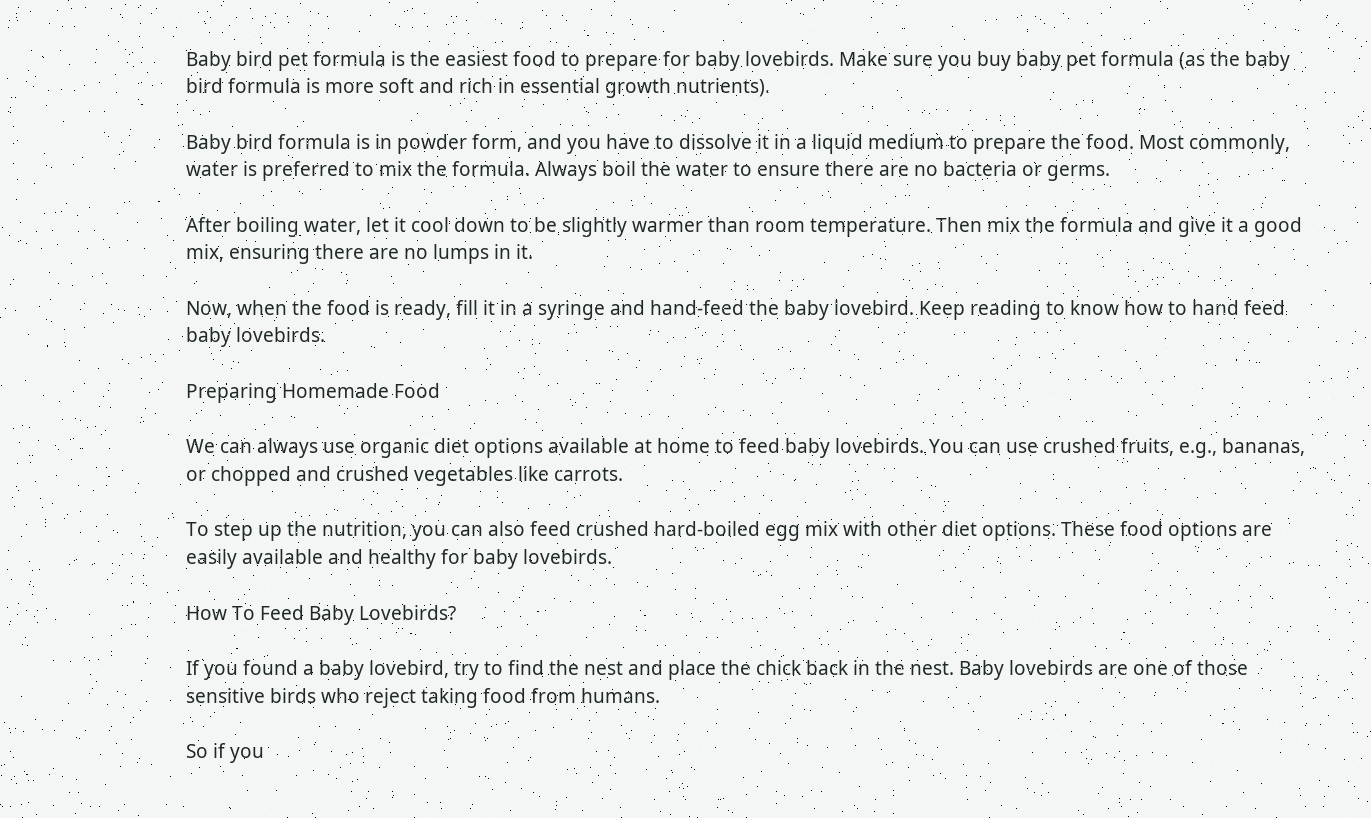Baby bird pet formula is the easiest food to prepare for baby lovebirds. Make sure you buy baby pet formula (as the baby bird formula is more soft and rich in essential growth nutrients).

Baby bird formula is in powder form, and you have to dissolve it in a liquid medium to prepare the food. Most commonly, water is preferred to mix the formula. Always boil the water to ensure there are no bacteria or germs.

After boiling water, let it cool down to be slightly warmer than room temperature. Then mix the formula and give it a good mix, ensuring there are no lumps in it.

Now, when the food is ready, fill it in a syringe and hand-feed the baby lovebird. Keep reading to know how to hand feed baby lovebirds.

Preparing Homemade Food

We can always use organic diet options available at home to feed baby lovebirds. You can use crushed fruits, e.g., bananas, or chopped and crushed vegetables like carrots.

To step up the nutrition, you can also feed crushed hard-boiled egg mix with other diet options. These food options are easily available and healthy for baby lovebirds.

How To Feed Baby Lovebirds?

If you found a baby lovebird, try to find the nest and place the chick back in the nest. Baby lovebirds are one of those sensitive birds who reject taking food from humans.

So if you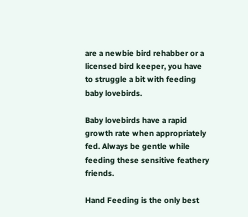are a newbie bird rehabber or a licensed bird keeper, you have to struggle a bit with feeding baby lovebirds.

Baby lovebirds have a rapid growth rate when appropriately fed. Always be gentle while feeding these sensitive feathery friends.

Hand Feeding is the only best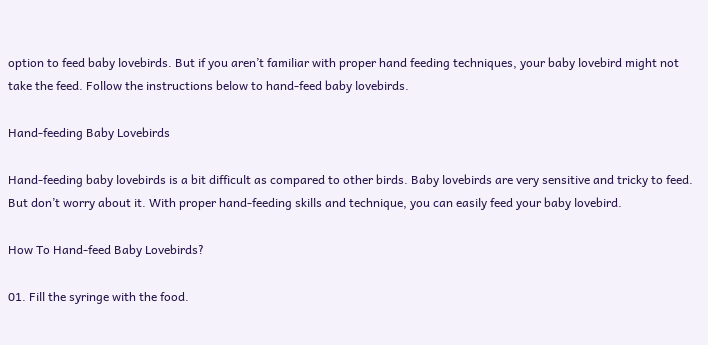option to feed baby lovebirds. But if you aren’t familiar with proper hand feeding techniques, your baby lovebird might not take the feed. Follow the instructions below to hand-feed baby lovebirds.

Hand-feeding Baby Lovebirds

Hand-feeding baby lovebirds is a bit difficult as compared to other birds. Baby lovebirds are very sensitive and tricky to feed. But don’t worry about it. With proper hand-feeding skills and technique, you can easily feed your baby lovebird.

How To Hand-feed Baby Lovebirds?

01. Fill the syringe with the food.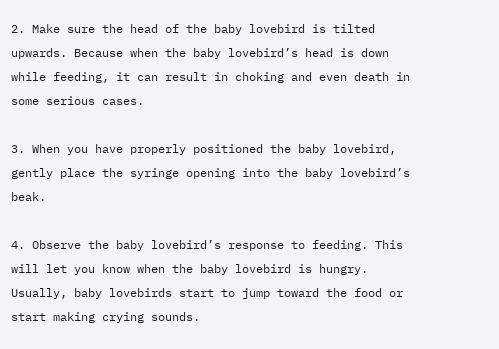2. Make sure the head of the baby lovebird is tilted upwards. Because when the baby lovebird’s head is down while feeding, it can result in choking and even death in some serious cases.

3. When you have properly positioned the baby lovebird, gently place the syringe opening into the baby lovebird’s beak.

4. Observe the baby lovebird’s response to feeding. This will let you know when the baby lovebird is hungry. Usually, baby lovebirds start to jump toward the food or start making crying sounds.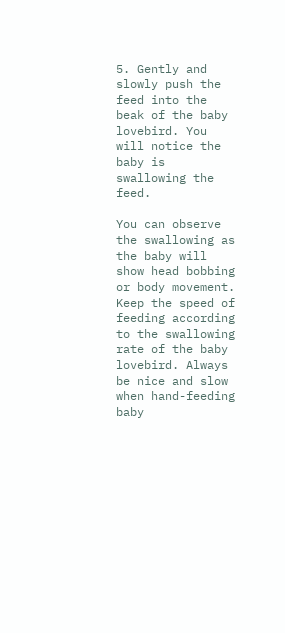5. Gently and slowly push the feed into the beak of the baby lovebird. You will notice the baby is swallowing the feed.

You can observe the swallowing as the baby will show head bobbing or body movement. Keep the speed of feeding according to the swallowing rate of the baby lovebird. Always be nice and slow when hand-feeding baby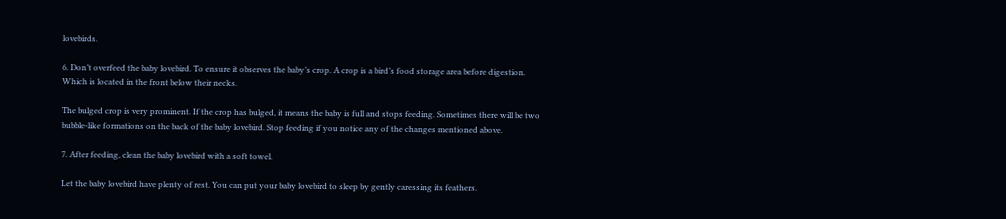lovebirds.

6. Don’t overfeed the baby lovebird. To ensure it observes the baby’s crop. A crop is a bird’s food storage area before digestion. Which is located in the front below their necks.

The bulged crop is very prominent. If the crop has bulged, it means the baby is full and stops feeding. Sometimes there will be two bubble-like formations on the back of the baby lovebird. Stop feeding if you notice any of the changes mentioned above.

7. After feeding, clean the baby lovebird with a soft towel.

Let the baby lovebird have plenty of rest. You can put your baby lovebird to sleep by gently caressing its feathers.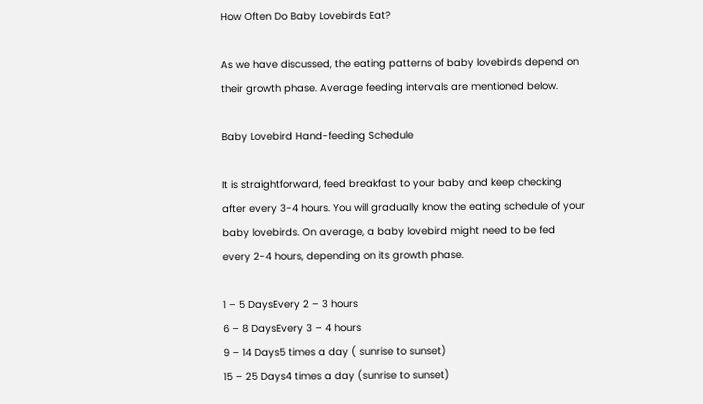How Often Do Baby Lovebirds Eat?

As we have discussed, the eating patterns of baby lovebirds depend on their growth phase. Average feeding intervals are mentioned below.

Baby Lovebird Hand-feeding Schedule

It is straightforward, feed breakfast to your baby and keep checking after every 3-4 hours. You will gradually know the eating schedule of your baby lovebirds. On average, a baby lovebird might need to be fed every 2-4 hours, depending on its growth phase.

1 – 5 DaysEvery 2 – 3 hours
6 – 8 DaysEvery 3 – 4 hours
9 – 14 Days5 times a day ( sunrise to sunset)
15 – 25 Days4 times a day (sunrise to sunset)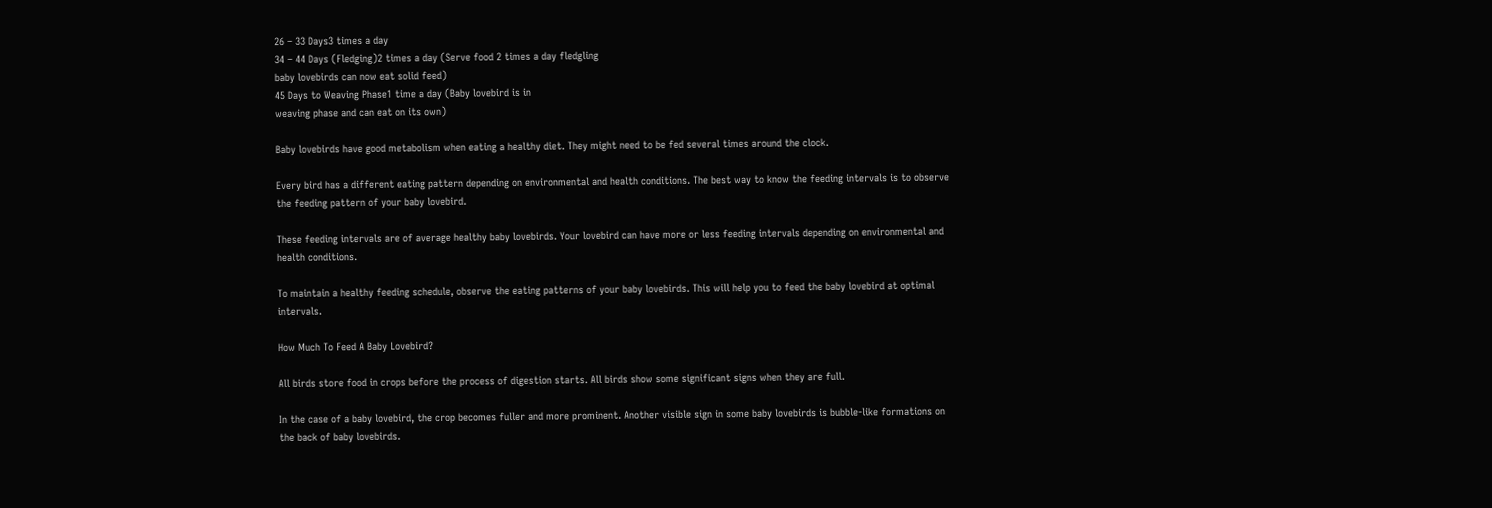26 – 33 Days3 times a day
34 – 44 Days (Fledging)2 times a day (Serve food 2 times a day fledgling
baby lovebirds can now eat solid feed)
45 Days to Weaving Phase1 time a day (Baby lovebird is in
weaving phase and can eat on its own)

Baby lovebirds have good metabolism when eating a healthy diet. They might need to be fed several times around the clock.

Every bird has a different eating pattern depending on environmental and health conditions. The best way to know the feeding intervals is to observe the feeding pattern of your baby lovebird.

These feeding intervals are of average healthy baby lovebirds. Your lovebird can have more or less feeding intervals depending on environmental and health conditions.

To maintain a healthy feeding schedule, observe the eating patterns of your baby lovebirds. This will help you to feed the baby lovebird at optimal intervals.

How Much To Feed A Baby Lovebird?

All birds store food in crops before the process of digestion starts. All birds show some significant signs when they are full.

In the case of a baby lovebird, the crop becomes fuller and more prominent. Another visible sign in some baby lovebirds is bubble-like formations on the back of baby lovebirds.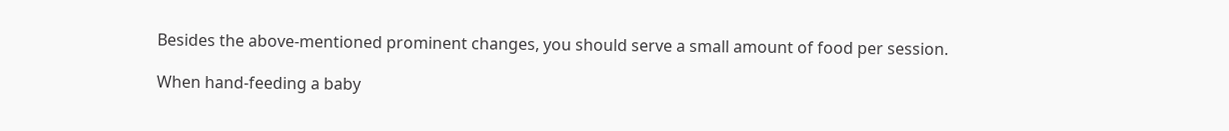Besides the above-mentioned prominent changes, you should serve a small amount of food per session.

When hand-feeding a baby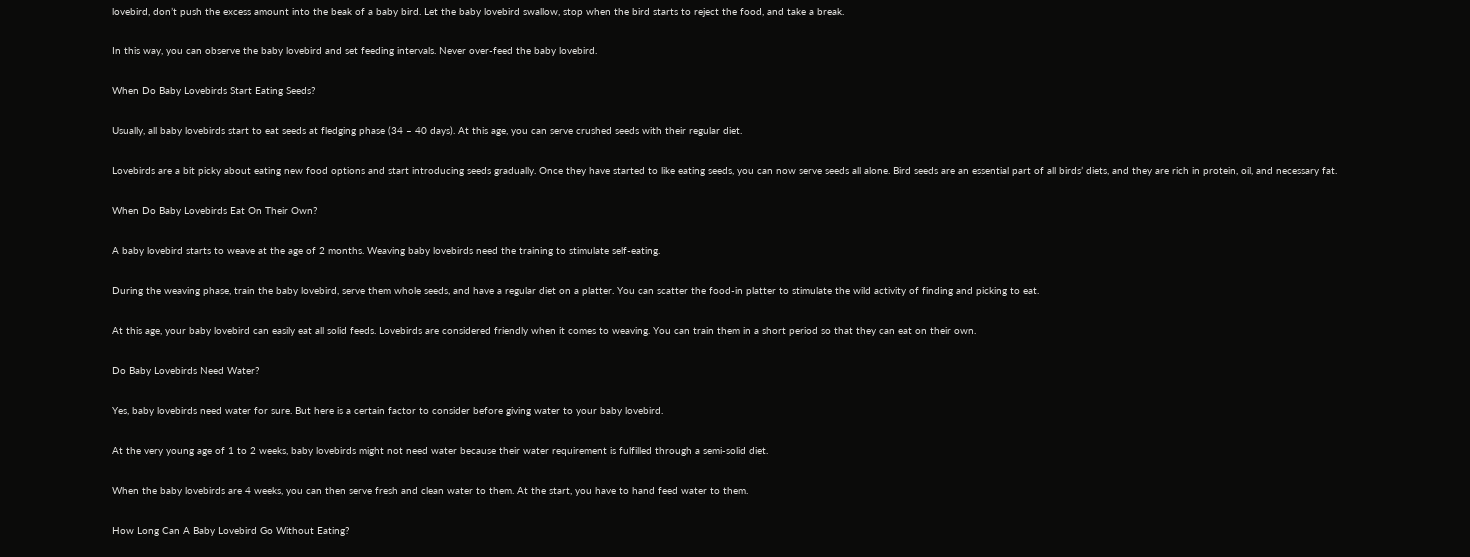lovebird, don’t push the excess amount into the beak of a baby bird. Let the baby lovebird swallow, stop when the bird starts to reject the food, and take a break.

In this way, you can observe the baby lovebird and set feeding intervals. Never over-feed the baby lovebird.

When Do Baby Lovebirds Start Eating Seeds?

Usually, all baby lovebirds start to eat seeds at fledging phase (34 – 40 days). At this age, you can serve crushed seeds with their regular diet.

Lovebirds are a bit picky about eating new food options and start introducing seeds gradually. Once they have started to like eating seeds, you can now serve seeds all alone. Bird seeds are an essential part of all birds’ diets, and they are rich in protein, oil, and necessary fat.

When Do Baby Lovebirds Eat On Their Own?

A baby lovebird starts to weave at the age of 2 months. Weaving baby lovebirds need the training to stimulate self-eating.

During the weaving phase, train the baby lovebird, serve them whole seeds, and have a regular diet on a platter. You can scatter the food-in platter to stimulate the wild activity of finding and picking to eat.

At this age, your baby lovebird can easily eat all solid feeds. Lovebirds are considered friendly when it comes to weaving. You can train them in a short period so that they can eat on their own.

Do Baby Lovebirds Need Water?

Yes, baby lovebirds need water for sure. But here is a certain factor to consider before giving water to your baby lovebird.

At the very young age of 1 to 2 weeks, baby lovebirds might not need water because their water requirement is fulfilled through a semi-solid diet.

When the baby lovebirds are 4 weeks, you can then serve fresh and clean water to them. At the start, you have to hand feed water to them.

How Long Can A Baby Lovebird Go Without Eating?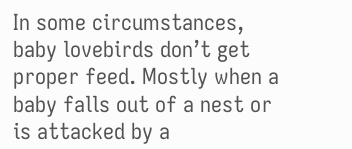In some circumstances, baby lovebirds don’t get proper feed. Mostly when a baby falls out of a nest or is attacked by a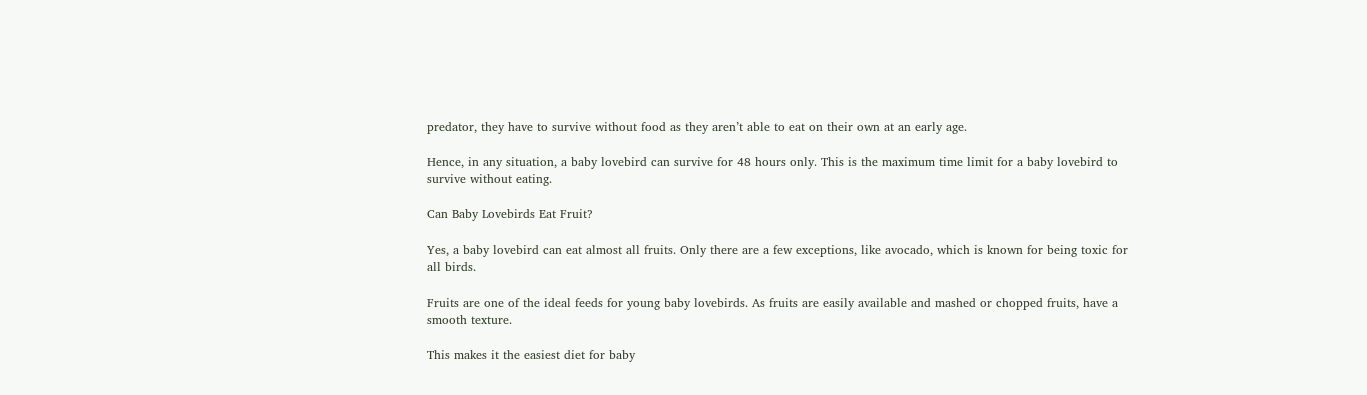predator, they have to survive without food as they aren’t able to eat on their own at an early age.

Hence, in any situation, a baby lovebird can survive for 48 hours only. This is the maximum time limit for a baby lovebird to survive without eating.

Can Baby Lovebirds Eat Fruit?

Yes, a baby lovebird can eat almost all fruits. Only there are a few exceptions, like avocado, which is known for being toxic for all birds.

Fruits are one of the ideal feeds for young baby lovebirds. As fruits are easily available and mashed or chopped fruits, have a smooth texture.

This makes it the easiest diet for baby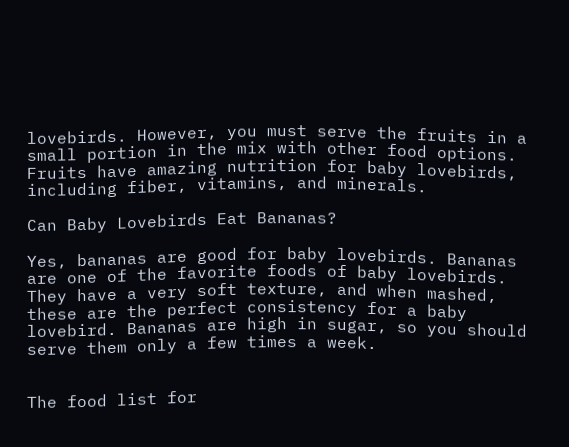lovebirds. However, you must serve the fruits in a small portion in the mix with other food options. Fruits have amazing nutrition for baby lovebirds, including fiber, vitamins, and minerals.

Can Baby Lovebirds Eat Bananas?

Yes, bananas are good for baby lovebirds. Bananas are one of the favorite foods of baby lovebirds. They have a very soft texture, and when mashed, these are the perfect consistency for a baby lovebird. Bananas are high in sugar, so you should serve them only a few times a week.


The food list for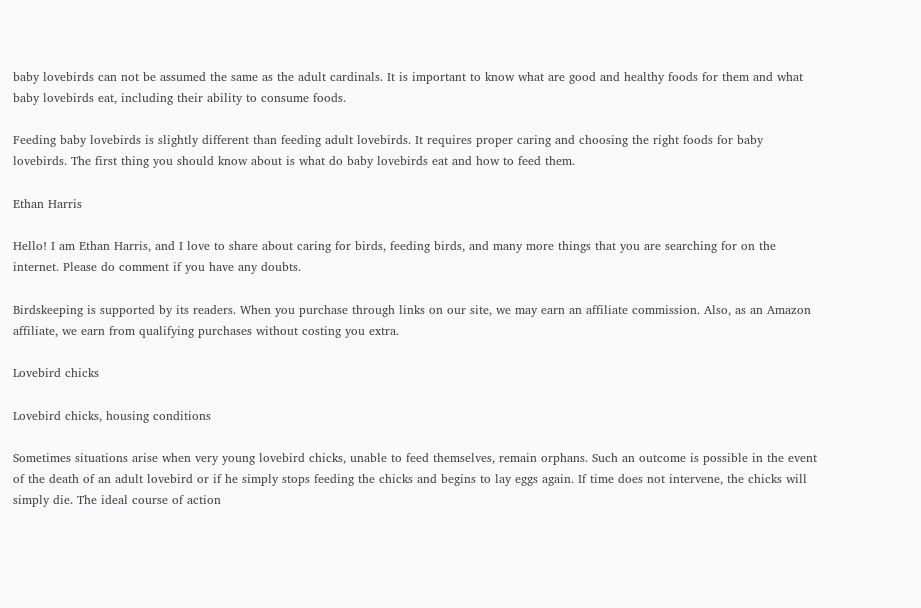baby lovebirds can not be assumed the same as the adult cardinals. It is important to know what are good and healthy foods for them and what baby lovebirds eat, including their ability to consume foods.

Feeding baby lovebirds is slightly different than feeding adult lovebirds. It requires proper caring and choosing the right foods for baby lovebirds. The first thing you should know about is what do baby lovebirds eat and how to feed them.

Ethan Harris

Hello! I am Ethan Harris, and I love to share about caring for birds, feeding birds, and many more things that you are searching for on the internet. Please do comment if you have any doubts.

Birdskeeping is supported by its readers. When you purchase through links on our site, we may earn an affiliate commission. Also, as an Amazon affiliate, we earn from qualifying purchases without costing you extra.

Lovebird chicks

Lovebird chicks, housing conditions

Sometimes situations arise when very young lovebird chicks, unable to feed themselves, remain orphans. Such an outcome is possible in the event of the death of an adult lovebird or if he simply stops feeding the chicks and begins to lay eggs again. If time does not intervene, the chicks will simply die. The ideal course of action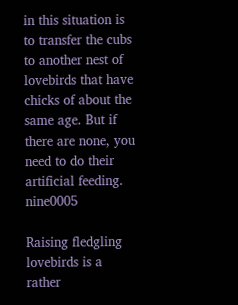in this situation is to transfer the cubs to another nest of lovebirds that have chicks of about the same age. But if there are none, you need to do their artificial feeding. nine0005

Raising fledgling lovebirds is a rather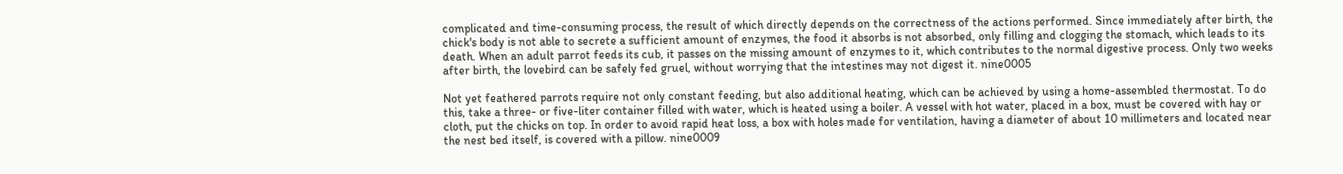complicated and time-consuming process, the result of which directly depends on the correctness of the actions performed. Since immediately after birth, the chick's body is not able to secrete a sufficient amount of enzymes, the food it absorbs is not absorbed, only filling and clogging the stomach, which leads to its death. When an adult parrot feeds its cub, it passes on the missing amount of enzymes to it, which contributes to the normal digestive process. Only two weeks after birth, the lovebird can be safely fed gruel, without worrying that the intestines may not digest it. nine0005

Not yet feathered parrots require not only constant feeding, but also additional heating, which can be achieved by using a home-assembled thermostat. To do this, take a three- or five-liter container filled with water, which is heated using a boiler. A vessel with hot water, placed in a box, must be covered with hay or cloth, put the chicks on top. In order to avoid rapid heat loss, a box with holes made for ventilation, having a diameter of about 10 millimeters and located near the nest bed itself, is covered with a pillow. nine0009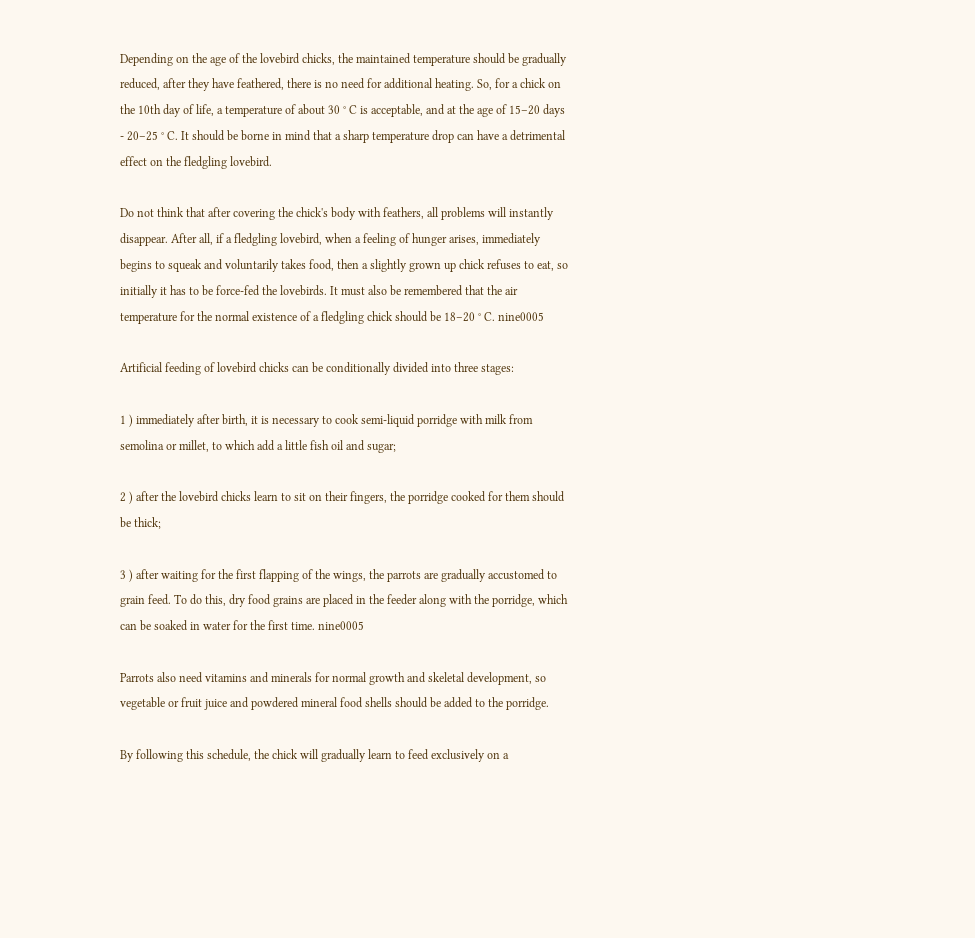Depending on the age of the lovebird chicks, the maintained temperature should be gradually reduced, after they have feathered, there is no need for additional heating. So, for a chick on the 10th day of life, a temperature of about 30 ° C is acceptable, and at the age of 15–20 days - 20–25 ° C. It should be borne in mind that a sharp temperature drop can have a detrimental effect on the fledgling lovebird.

Do not think that after covering the chick's body with feathers, all problems will instantly disappear. After all, if a fledgling lovebird, when a feeling of hunger arises, immediately begins to squeak and voluntarily takes food, then a slightly grown up chick refuses to eat, so initially it has to be force-fed the lovebirds. It must also be remembered that the air temperature for the normal existence of a fledgling chick should be 18–20 ° C. nine0005

Artificial feeding of lovebird chicks can be conditionally divided into three stages:

1 ) immediately after birth, it is necessary to cook semi-liquid porridge with milk from semolina or millet, to which add a little fish oil and sugar;

2 ) after the lovebird chicks learn to sit on their fingers, the porridge cooked for them should be thick;

3 ) after waiting for the first flapping of the wings, the parrots are gradually accustomed to grain feed. To do this, dry food grains are placed in the feeder along with the porridge, which can be soaked in water for the first time. nine0005

Parrots also need vitamins and minerals for normal growth and skeletal development, so vegetable or fruit juice and powdered mineral food shells should be added to the porridge.

By following this schedule, the chick will gradually learn to feed exclusively on a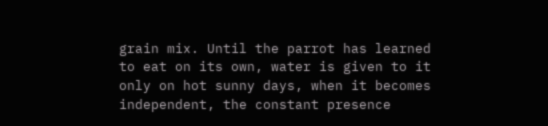grain mix. Until the parrot has learned to eat on its own, water is given to it only on hot sunny days, when it becomes independent, the constant presence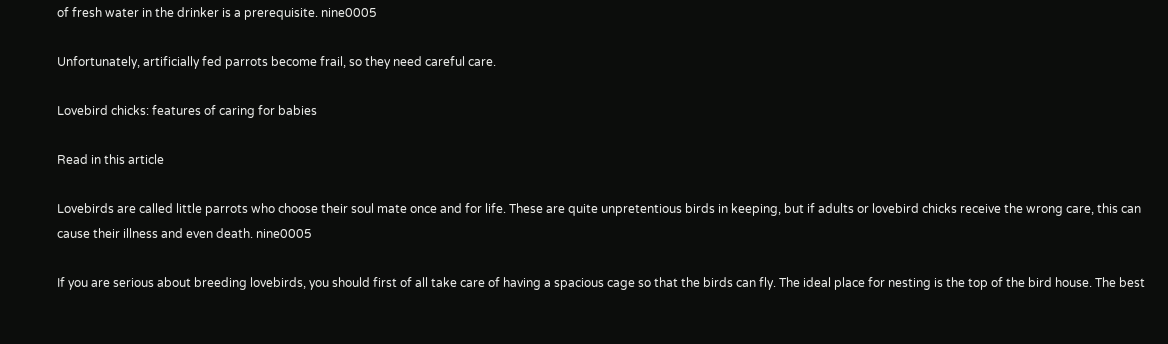of fresh water in the drinker is a prerequisite. nine0005

Unfortunately, artificially fed parrots become frail, so they need careful care.

Lovebird chicks: features of caring for babies

Read in this article

Lovebirds are called little parrots who choose their soul mate once and for life. These are quite unpretentious birds in keeping, but if adults or lovebird chicks receive the wrong care, this can cause their illness and even death. nine0005

If you are serious about breeding lovebirds, you should first of all take care of having a spacious cage so that the birds can fly. The ideal place for nesting is the top of the bird house. The best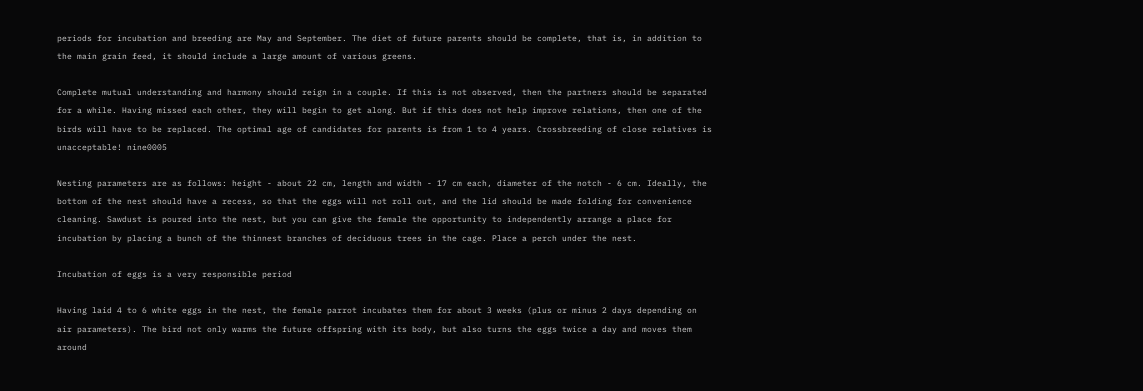periods for incubation and breeding are May and September. The diet of future parents should be complete, that is, in addition to the main grain feed, it should include a large amount of various greens.

Complete mutual understanding and harmony should reign in a couple. If this is not observed, then the partners should be separated for a while. Having missed each other, they will begin to get along. But if this does not help improve relations, then one of the birds will have to be replaced. The optimal age of candidates for parents is from 1 to 4 years. Crossbreeding of close relatives is unacceptable! nine0005

Nesting parameters are as follows: height - about 22 cm, length and width - 17 cm each, diameter of the notch - 6 cm. Ideally, the bottom of the nest should have a recess, so that the eggs will not roll out, and the lid should be made folding for convenience cleaning. Sawdust is poured into the nest, but you can give the female the opportunity to independently arrange a place for incubation by placing a bunch of the thinnest branches of deciduous trees in the cage. Place a perch under the nest.

Incubation of eggs is a very responsible period

Having laid 4 to 6 white eggs in the nest, the female parrot incubates them for about 3 weeks (plus or minus 2 days depending on air parameters). The bird not only warms the future offspring with its body, but also turns the eggs twice a day and moves them around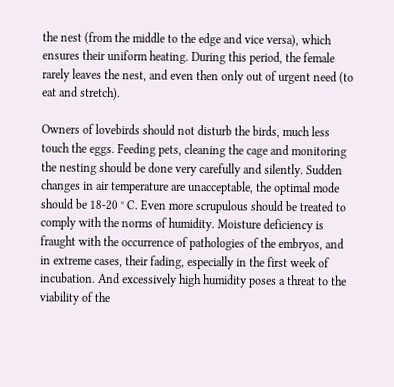the nest (from the middle to the edge and vice versa), which ensures their uniform heating. During this period, the female rarely leaves the nest, and even then only out of urgent need (to eat and stretch).

Owners of lovebirds should not disturb the birds, much less touch the eggs. Feeding pets, cleaning the cage and monitoring the nesting should be done very carefully and silently. Sudden changes in air temperature are unacceptable, the optimal mode should be 18-20 ° C. Even more scrupulous should be treated to comply with the norms of humidity. Moisture deficiency is fraught with the occurrence of pathologies of the embryos, and in extreme cases, their fading, especially in the first week of incubation. And excessively high humidity poses a threat to the viability of the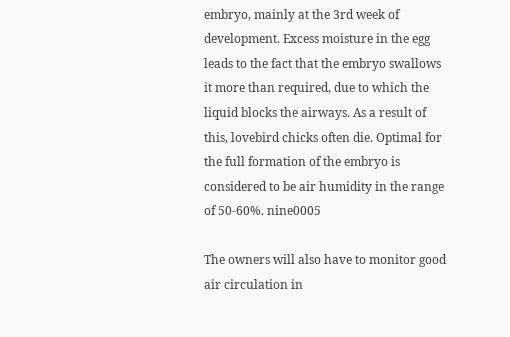embryo, mainly at the 3rd week of development. Excess moisture in the egg leads to the fact that the embryo swallows it more than required, due to which the liquid blocks the airways. As a result of this, lovebird chicks often die. Optimal for the full formation of the embryo is considered to be air humidity in the range of 50-60%. nine0005

The owners will also have to monitor good air circulation in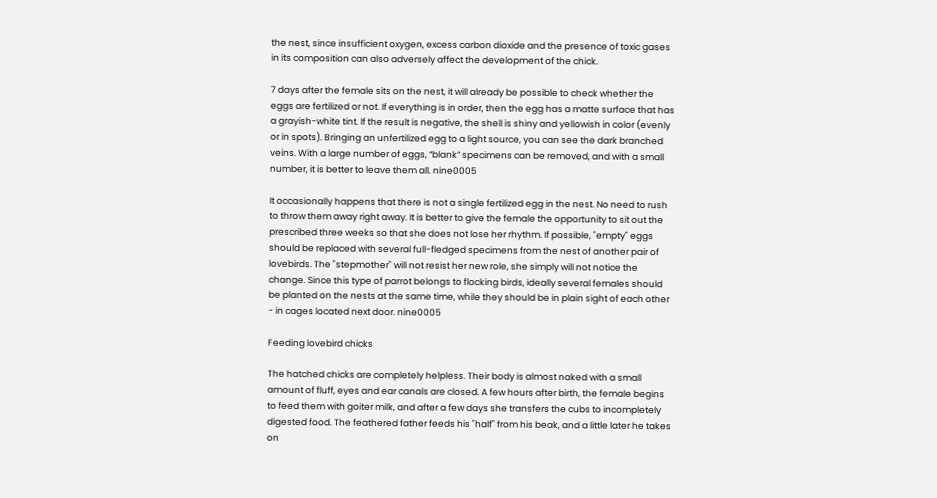the nest, since insufficient oxygen, excess carbon dioxide and the presence of toxic gases in its composition can also adversely affect the development of the chick.

7 days after the female sits on the nest, it will already be possible to check whether the eggs are fertilized or not. If everything is in order, then the egg has a matte surface that has a grayish-white tint. If the result is negative, the shell is shiny and yellowish in color (evenly or in spots). Bringing an unfertilized egg to a light source, you can see the dark branched veins. With a large number of eggs, “blank” specimens can be removed, and with a small number, it is better to leave them all. nine0005

It occasionally happens that there is not a single fertilized egg in the nest. No need to rush to throw them away right away. It is better to give the female the opportunity to sit out the prescribed three weeks so that she does not lose her rhythm. If possible, "empty" eggs should be replaced with several full-fledged specimens from the nest of another pair of lovebirds. The "stepmother" will not resist her new role, she simply will not notice the change. Since this type of parrot belongs to flocking birds, ideally several females should be planted on the nests at the same time, while they should be in plain sight of each other - in cages located next door. nine0005

Feeding lovebird chicks

The hatched chicks are completely helpless. Their body is almost naked with a small amount of fluff, eyes and ear canals are closed. A few hours after birth, the female begins to feed them with goiter milk, and after a few days she transfers the cubs to incompletely digested food. The feathered father feeds his "half" from his beak, and a little later he takes on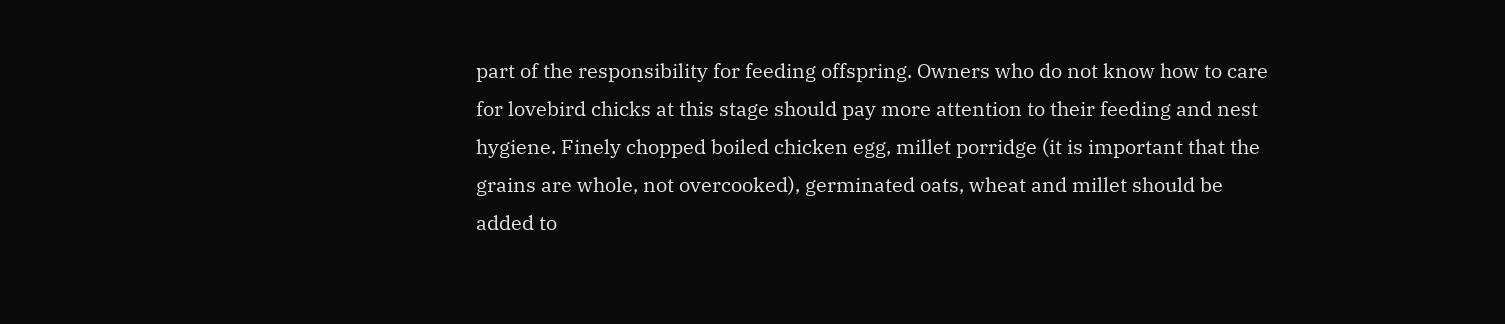part of the responsibility for feeding offspring. Owners who do not know how to care for lovebird chicks at this stage should pay more attention to their feeding and nest hygiene. Finely chopped boiled chicken egg, millet porridge (it is important that the grains are whole, not overcooked), germinated oats, wheat and millet should be added to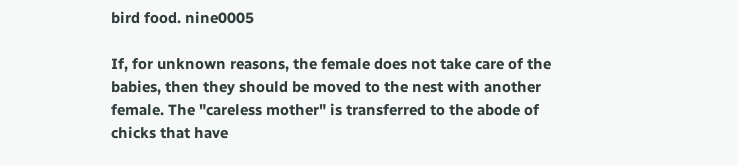bird food. nine0005

If, for unknown reasons, the female does not take care of the babies, then they should be moved to the nest with another female. The "careless mother" is transferred to the abode of chicks that have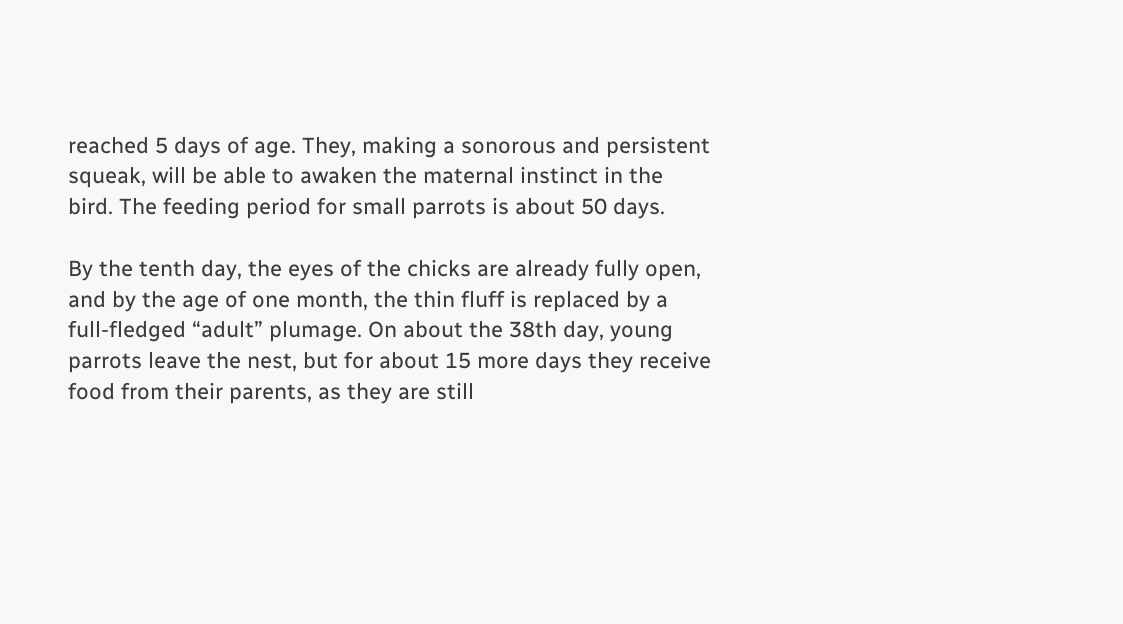reached 5 days of age. They, making a sonorous and persistent squeak, will be able to awaken the maternal instinct in the bird. The feeding period for small parrots is about 50 days.

By the tenth day, the eyes of the chicks are already fully open, and by the age of one month, the thin fluff is replaced by a full-fledged “adult” plumage. On about the 38th day, young parrots leave the nest, but for about 15 more days they receive food from their parents, as they are still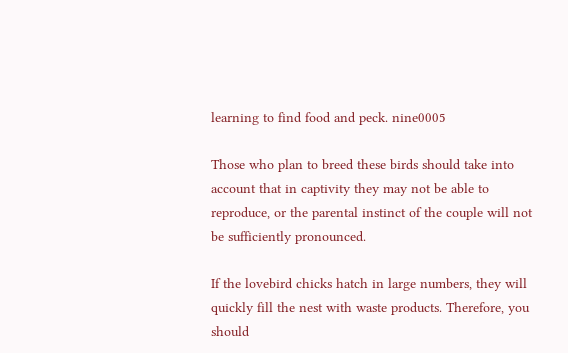learning to find food and peck. nine0005

Those who plan to breed these birds should take into account that in captivity they may not be able to reproduce, or the parental instinct of the couple will not be sufficiently pronounced.

If the lovebird chicks hatch in large numbers, they will quickly fill the nest with waste products. Therefore, you should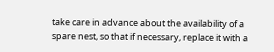take care in advance about the availability of a spare nest, so that if necessary, replace it with a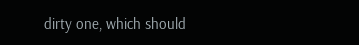dirty one, which should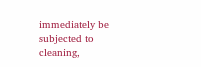immediately be subjected to cleaning,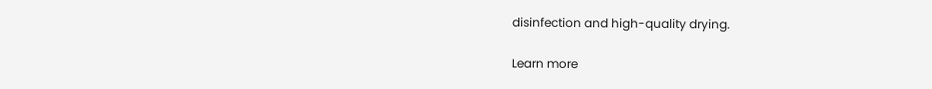disinfection and high-quality drying.

Learn more